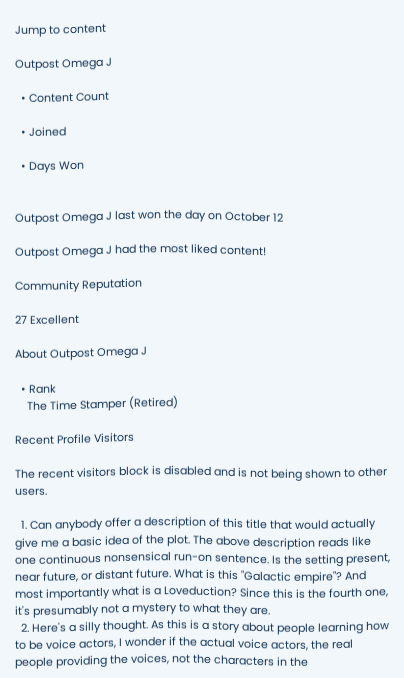Jump to content

Outpost Omega J

  • Content Count

  • Joined

  • Days Won


Outpost Omega J last won the day on October 12

Outpost Omega J had the most liked content!

Community Reputation

27 Excellent

About Outpost Omega J

  • Rank
    The Time Stamper (Retired)

Recent Profile Visitors

The recent visitors block is disabled and is not being shown to other users.

  1. Can anybody offer a description of this title that would actually give me a basic idea of the plot. The above description reads like one continuous nonsensical run-on sentence. Is the setting present, near future, or distant future. What is this "Galactic empire"? And most importantly what is a Loveduction? Since this is the fourth one, it's presumably not a mystery to what they are.
  2. Here's a silly thought. As this is a story about people learning how to be voice actors, I wonder if the actual voice actors, the real people providing the voices, not the characters in the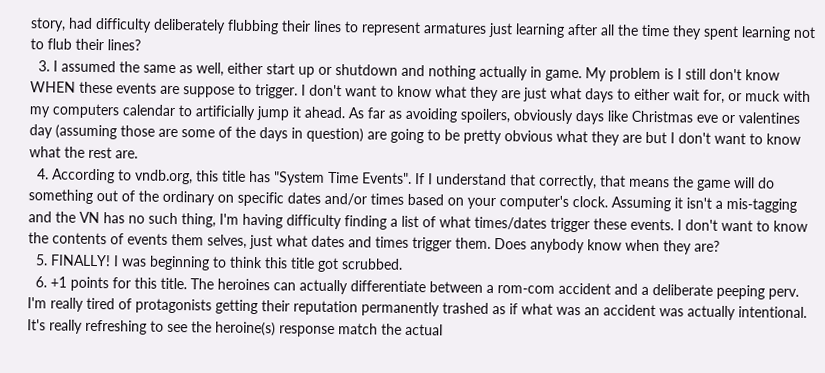story, had difficulty deliberately flubbing their lines to represent armatures just learning after all the time they spent learning not to flub their lines?
  3. I assumed the same as well, either start up or shutdown and nothing actually in game. My problem is I still don't know WHEN these events are suppose to trigger. I don't want to know what they are just what days to either wait for, or muck with my computers calendar to artificially jump it ahead. As far as avoiding spoilers, obviously days like Christmas eve or valentines day (assuming those are some of the days in question) are going to be pretty obvious what they are but I don't want to know what the rest are.
  4. According to vndb.org, this title has "System Time Events". If I understand that correctly, that means the game will do something out of the ordinary on specific dates and/or times based on your computer's clock. Assuming it isn't a mis-tagging and the VN has no such thing, I'm having difficulty finding a list of what times/dates trigger these events. I don't want to know the contents of events them selves, just what dates and times trigger them. Does anybody know when they are?
  5. FINALLY! I was beginning to think this title got scrubbed.
  6. +1 points for this title. The heroines can actually differentiate between a rom-com accident and a deliberate peeping perv. I'm really tired of protagonists getting their reputation permanently trashed as if what was an accident was actually intentional. It's really refreshing to see the heroine(s) response match the actual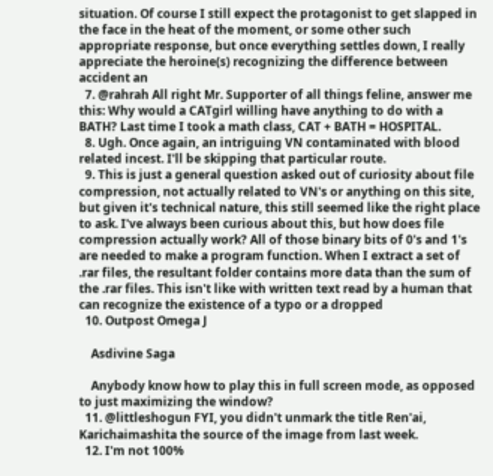situation. Of course I still expect the protagonist to get slapped in the face in the heat of the moment, or some other such appropriate response, but once everything settles down, I really appreciate the heroine(s) recognizing the difference between accident an
  7. @rahrah All right Mr. Supporter of all things feline, answer me this: Why would a CATgirl willing have anything to do with a BATH? Last time I took a math class, CAT + BATH = HOSPITAL.
  8. Ugh. Once again, an intriguing VN contaminated with blood related incest. I'll be skipping that particular route.
  9. This is just a general question asked out of curiosity about file compression, not actually related to VN's or anything on this site, but given it's technical nature, this still seemed like the right place to ask. I've always been curious about this, but how does file compression actually work? All of those binary bits of 0's and 1's are needed to make a program function. When I extract a set of .rar files, the resultant folder contains more data than the sum of the .rar files. This isn't like with written text read by a human that can recognize the existence of a typo or a dropped
  10. Outpost Omega J

    Asdivine Saga

    Anybody know how to play this in full screen mode, as opposed to just maximizing the window?
  11. @littleshogun FYI, you didn't unmark the title Ren'ai, Karichaimashita the source of the image from last week.
  12. I'm not 100%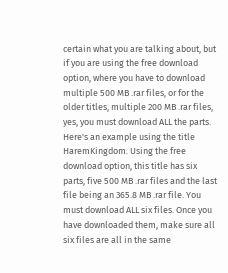certain what you are talking about, but if you are using the free download option, where you have to download multiple 500 MB .rar files, or for the older titles, multiple 200 MB .rar files, yes, you must download ALL the parts. Here's an example using the title HaremKingdom. Using the free download option, this title has six parts, five 500 MB .rar files and the last file being an 365.8 MB .rar file. You must download ALL six files. Once you have downloaded them, make sure all six files are all in the same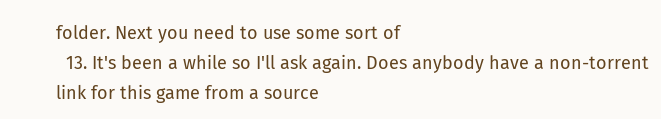folder. Next you need to use some sort of
  13. It's been a while so I'll ask again. Does anybody have a non-torrent link for this game from a source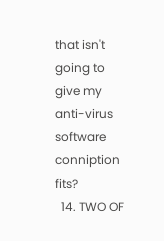that isn't going to give my anti-virus software conniption fits?
  14. TWO OF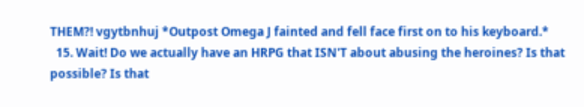THEM?! vgytbnhuj *Outpost Omega J fainted and fell face first on to his keyboard.*
  15. Wait! Do we actually have an HRPG that ISN'T about abusing the heroines? Is that possible? Is that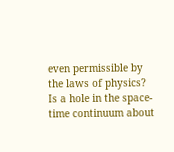even permissible by the laws of physics? Is a hole in the space-time continuum about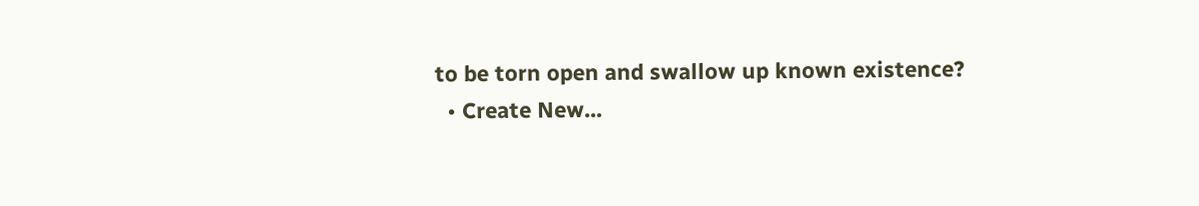to be torn open and swallow up known existence?
  • Create New...